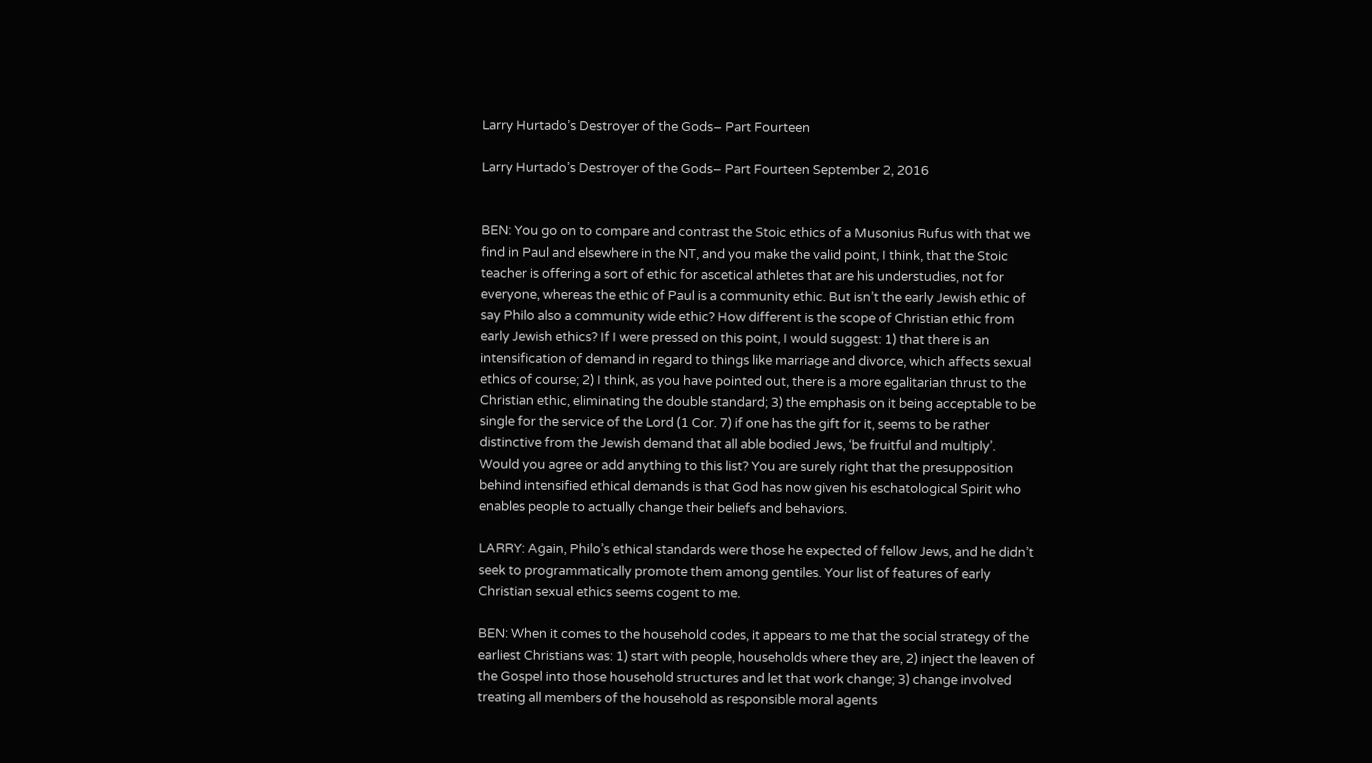Larry Hurtado’s Destroyer of the Gods– Part Fourteen

Larry Hurtado’s Destroyer of the Gods– Part Fourteen September 2, 2016


BEN: You go on to compare and contrast the Stoic ethics of a Musonius Rufus with that we find in Paul and elsewhere in the NT, and you make the valid point, I think, that the Stoic teacher is offering a sort of ethic for ascetical athletes that are his understudies, not for everyone, whereas the ethic of Paul is a community ethic. But isn’t the early Jewish ethic of say Philo also a community wide ethic? How different is the scope of Christian ethic from early Jewish ethics? If I were pressed on this point, I would suggest: 1) that there is an intensification of demand in regard to things like marriage and divorce, which affects sexual ethics of course; 2) I think, as you have pointed out, there is a more egalitarian thrust to the Christian ethic, eliminating the double standard; 3) the emphasis on it being acceptable to be single for the service of the Lord (1 Cor. 7) if one has the gift for it, seems to be rather distinctive from the Jewish demand that all able bodied Jews, ‘be fruitful and multiply’. Would you agree or add anything to this list? You are surely right that the presupposition behind intensified ethical demands is that God has now given his eschatological Spirit who enables people to actually change their beliefs and behaviors.

LARRY: Again, Philo’s ethical standards were those he expected of fellow Jews, and he didn’t seek to programmatically promote them among gentiles. Your list of features of early Christian sexual ethics seems cogent to me.

BEN: When it comes to the household codes, it appears to me that the social strategy of the earliest Christians was: 1) start with people, households where they are, 2) inject the leaven of the Gospel into those household structures and let that work change; 3) change involved treating all members of the household as responsible moral agents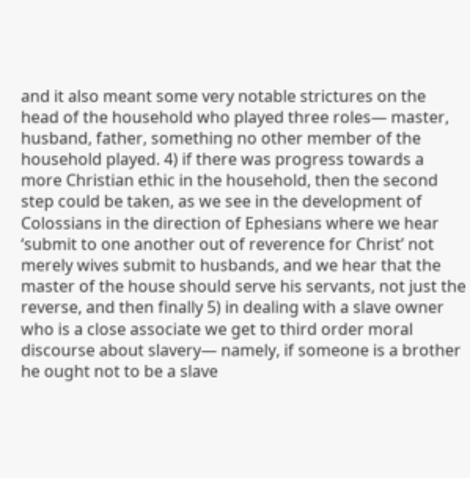and it also meant some very notable strictures on the head of the household who played three roles— master, husband, father, something no other member of the household played. 4) if there was progress towards a more Christian ethic in the household, then the second step could be taken, as we see in the development of Colossians in the direction of Ephesians where we hear ‘submit to one another out of reverence for Christ’ not merely wives submit to husbands, and we hear that the master of the house should serve his servants, not just the reverse, and then finally 5) in dealing with a slave owner who is a close associate we get to third order moral discourse about slavery— namely, if someone is a brother he ought not to be a slave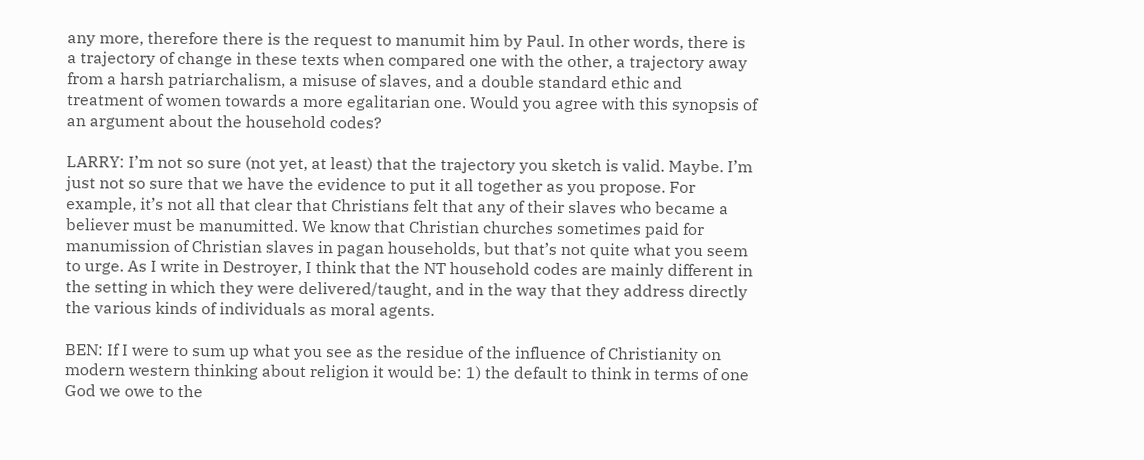any more, therefore there is the request to manumit him by Paul. In other words, there is a trajectory of change in these texts when compared one with the other, a trajectory away from a harsh patriarchalism, a misuse of slaves, and a double standard ethic and treatment of women towards a more egalitarian one. Would you agree with this synopsis of an argument about the household codes?

LARRY: I’m not so sure (not yet, at least) that the trajectory you sketch is valid. Maybe. I’m just not so sure that we have the evidence to put it all together as you propose. For example, it’s not all that clear that Christians felt that any of their slaves who became a believer must be manumitted. We know that Christian churches sometimes paid for manumission of Christian slaves in pagan households, but that’s not quite what you seem to urge. As I write in Destroyer, I think that the NT household codes are mainly different in the setting in which they were delivered/taught, and in the way that they address directly the various kinds of individuals as moral agents.

BEN: If I were to sum up what you see as the residue of the influence of Christianity on modern western thinking about religion it would be: 1) the default to think in terms of one God we owe to the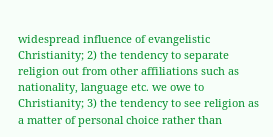widespread influence of evangelistic Christianity; 2) the tendency to separate religion out from other affiliations such as nationality, language etc. we owe to Christianity; 3) the tendency to see religion as a matter of personal choice rather than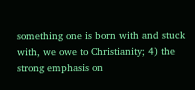something one is born with and stuck with, we owe to Christianity; 4) the strong emphasis on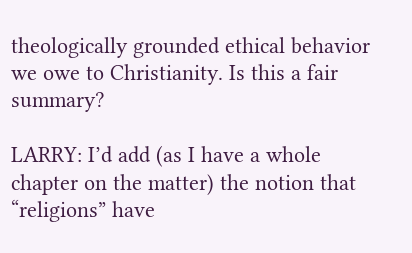theologically grounded ethical behavior we owe to Christianity. Is this a fair summary?

LARRY: I’d add (as I have a whole chapter on the matter) the notion that “religions” have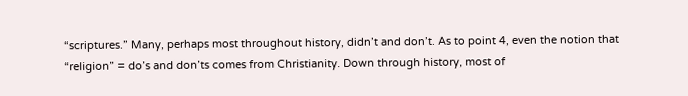“scriptures.” Many, perhaps most throughout history, didn’t and don’t. As to point 4, even the notion that “religion” = do’s and don’ts comes from Christianity. Down through history, most of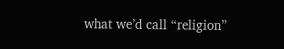what we’d call “religion”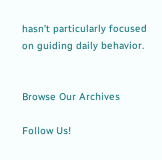hasn’t particularly focused on guiding daily behavior.


Browse Our Archives

Follow Us!